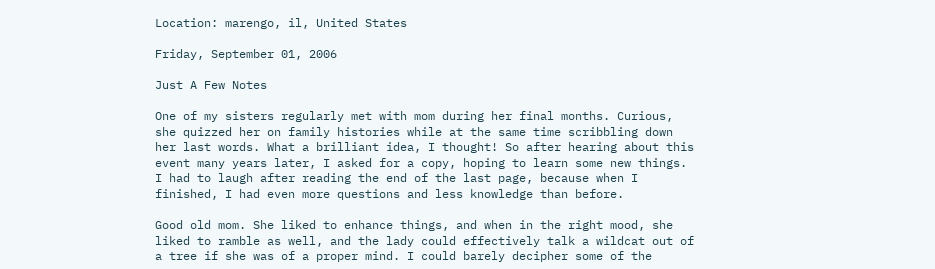Location: marengo, il, United States

Friday, September 01, 2006

Just A Few Notes

One of my sisters regularly met with mom during her final months. Curious, she quizzed her on family histories while at the same time scribbling down her last words. What a brilliant idea, I thought! So after hearing about this event many years later, I asked for a copy, hoping to learn some new things. I had to laugh after reading the end of the last page, because when I finished, I had even more questions and less knowledge than before.

Good old mom. She liked to enhance things, and when in the right mood, she liked to ramble as well, and the lady could effectively talk a wildcat out of a tree if she was of a proper mind. I could barely decipher some of the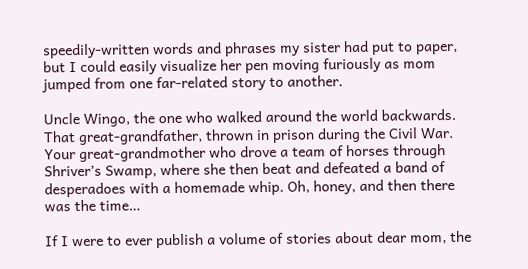speedily-written words and phrases my sister had put to paper, but I could easily visualize her pen moving furiously as mom jumped from one far-related story to another.

Uncle Wingo, the one who walked around the world backwards. That great-grandfather, thrown in prison during the Civil War. Your great-grandmother who drove a team of horses through Shriver’s Swamp, where she then beat and defeated a band of desperadoes with a homemade whip. Oh, honey, and then there was the time…

If I were to ever publish a volume of stories about dear mom, the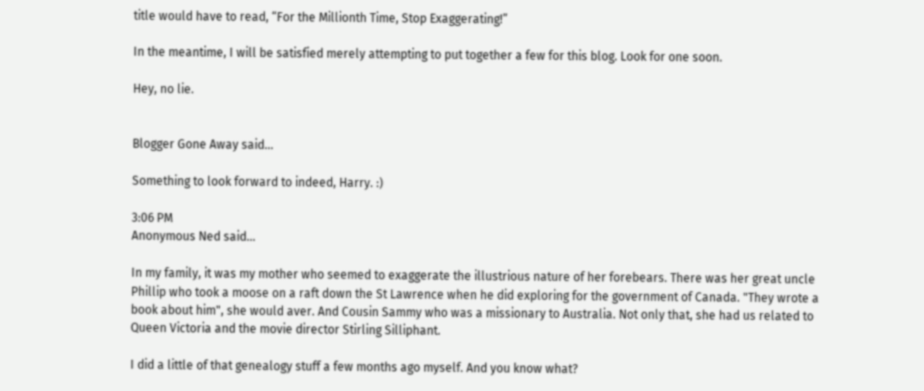title would have to read, “For the Millionth Time, Stop Exaggerating!”

In the meantime, I will be satisfied merely attempting to put together a few for this blog. Look for one soon.

Hey, no lie.


Blogger Gone Away said...

Something to look forward to indeed, Harry. :)

3:06 PM
Anonymous Ned said...

In my family, it was my mother who seemed to exaggerate the illustrious nature of her forebears. There was her great uncle Phillip who took a moose on a raft down the St Lawrence when he did exploring for the government of Canada. "They wrote a book about him", she would aver. And Cousin Sammy who was a missionary to Australia. Not only that, she had us related to Queen Victoria and the movie director Stirling Silliphant.

I did a little of that genealogy stuff a few months ago myself. And you know what?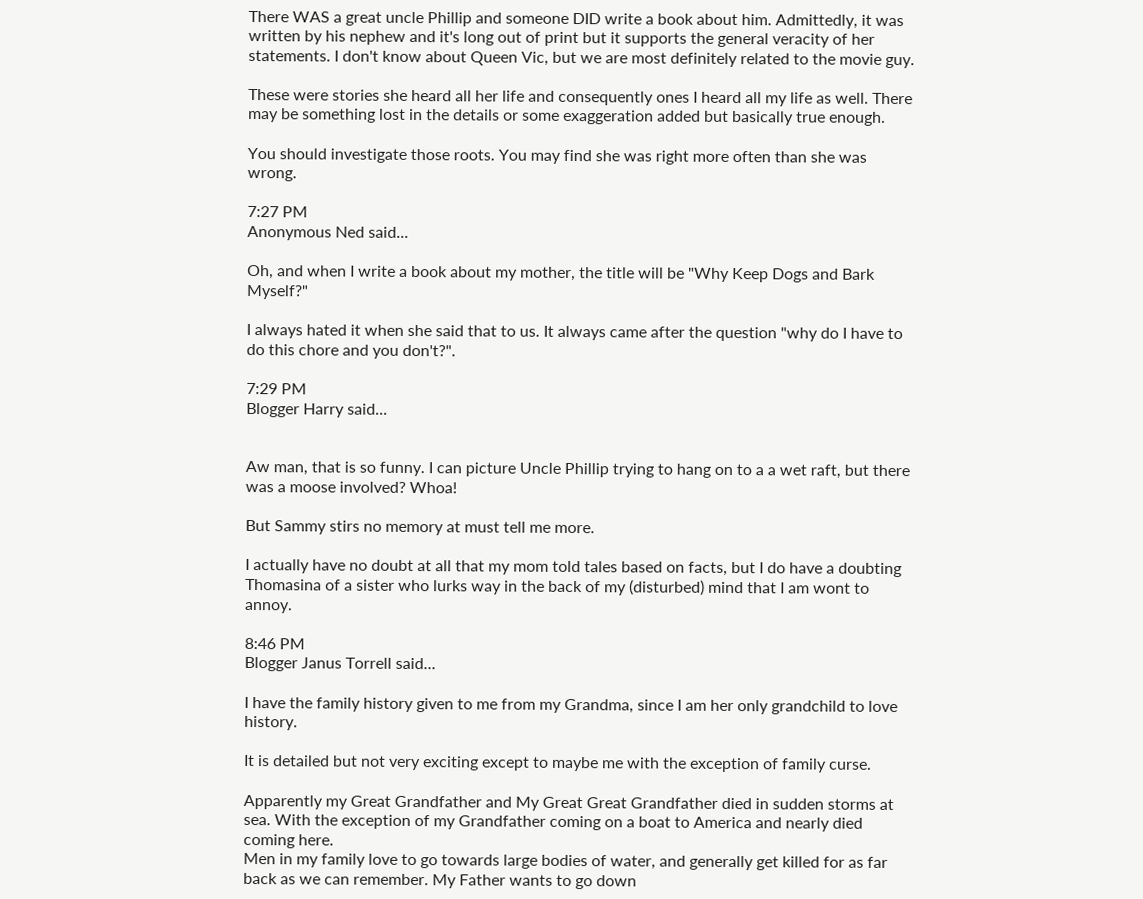There WAS a great uncle Phillip and someone DID write a book about him. Admittedly, it was written by his nephew and it's long out of print but it supports the general veracity of her statements. I don't know about Queen Vic, but we are most definitely related to the movie guy.

These were stories she heard all her life and consequently ones I heard all my life as well. There may be something lost in the details or some exaggeration added but basically true enough.

You should investigate those roots. You may find she was right more often than she was wrong.

7:27 PM
Anonymous Ned said...

Oh, and when I write a book about my mother, the title will be "Why Keep Dogs and Bark Myself?"

I always hated it when she said that to us. It always came after the question "why do I have to do this chore and you don't?".

7:29 PM
Blogger Harry said...


Aw man, that is so funny. I can picture Uncle Phillip trying to hang on to a a wet raft, but there was a moose involved? Whoa!

But Sammy stirs no memory at must tell me more.

I actually have no doubt at all that my mom told tales based on facts, but I do have a doubting Thomasina of a sister who lurks way in the back of my (disturbed) mind that I am wont to annoy.

8:46 PM
Blogger Janus Torrell said...

I have the family history given to me from my Grandma, since I am her only grandchild to love history.

It is detailed but not very exciting except to maybe me with the exception of family curse.

Apparently my Great Grandfather and My Great Great Grandfather died in sudden storms at sea. With the exception of my Grandfather coming on a boat to America and nearly died coming here.
Men in my family love to go towards large bodies of water, and generally get killed for as far back as we can remember. My Father wants to go down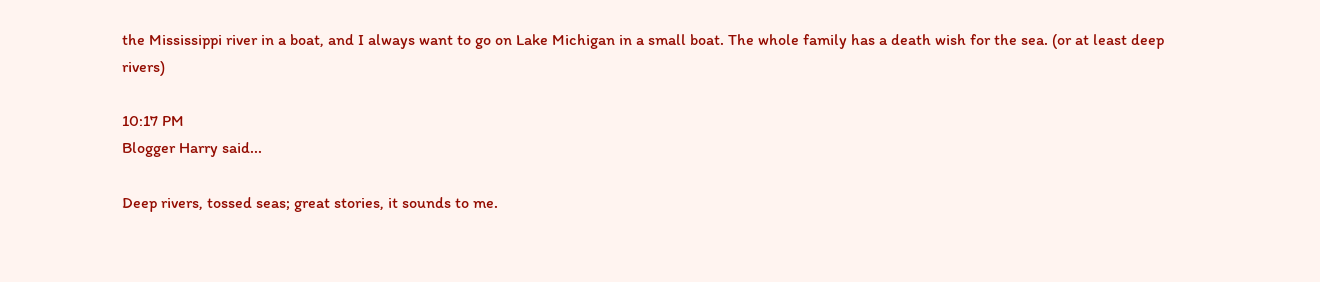the Mississippi river in a boat, and I always want to go on Lake Michigan in a small boat. The whole family has a death wish for the sea. (or at least deep rivers)

10:17 PM
Blogger Harry said...

Deep rivers, tossed seas; great stories, it sounds to me.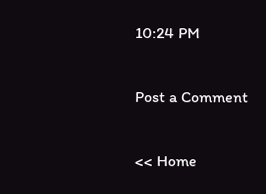10:24 PM

Post a Comment

<< Home